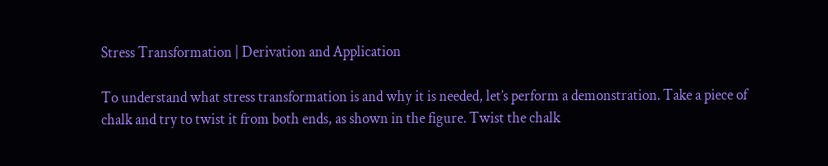Stress Transformation | Derivation and Application

To understand what stress transformation is and why it is needed, let’s perform a demonstration. Take a piece of chalk and try to twist it from both ends, as shown in the figure. Twist the chalk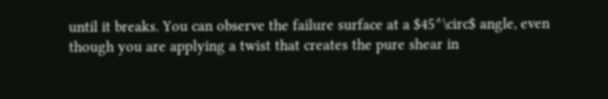until it breaks. You can observe the failure surface at a $45^\circ$ angle, even though you are applying a twist that creates the pure shear in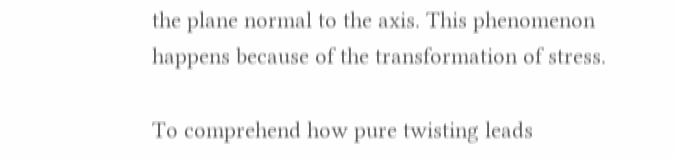the plane normal to the axis. This phenomenon happens because of the transformation of stress.

To comprehend how pure twisting leads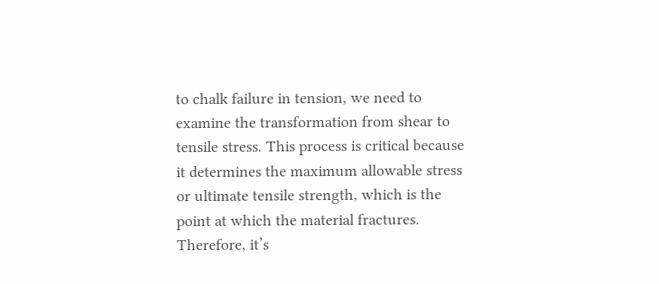to chalk failure in tension, we need to examine the transformation from shear to tensile stress. This process is critical because it determines the maximum allowable stress or ultimate tensile strength, which is the point at which the material fractures. Therefore, it’s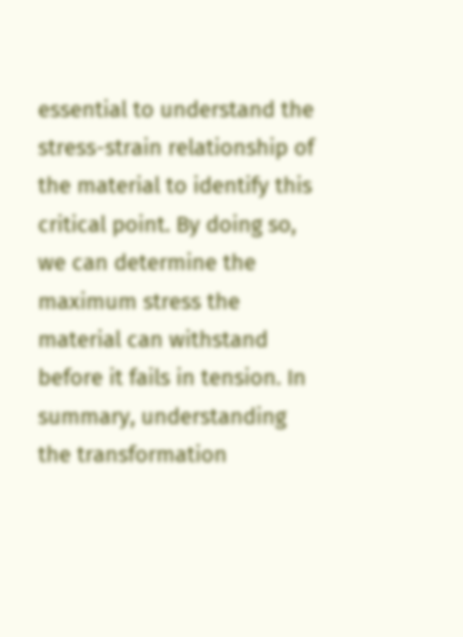essential to understand the stress-strain relationship of the material to identify this critical point. By doing so, we can determine the maximum stress the material can withstand before it fails in tension. In summary, understanding the transformation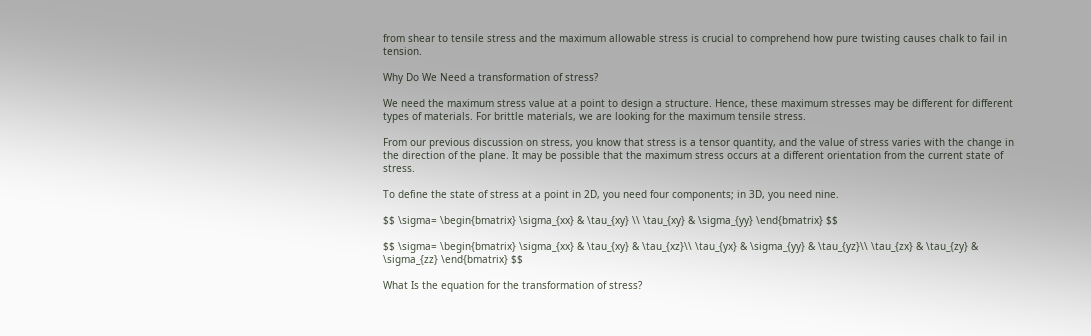from shear to tensile stress and the maximum allowable stress is crucial to comprehend how pure twisting causes chalk to fail in tension.

Why Do We Need a transformation of stress?

We need the maximum stress value at a point to design a structure. Hence, these maximum stresses may be different for different types of materials. For brittle materials, we are looking for the maximum tensile stress.

From our previous discussion on stress, you know that stress is a tensor quantity, and the value of stress varies with the change in the direction of the plane. It may be possible that the maximum stress occurs at a different orientation from the current state of stress.

To define the state of stress at a point in 2D, you need four components; in 3D, you need nine.

$$ \sigma= \begin{bmatrix} \sigma_{xx} & \tau_{xy} \\ \tau_{xy} & \sigma_{yy} \end{bmatrix} $$

$$ \sigma= \begin{bmatrix} \sigma_{xx} & \tau_{xy} & \tau_{xz}\\ \tau_{yx} & \sigma_{yy} & \tau_{yz}\\ \tau_{zx} & \tau_{zy} & \sigma_{zz} \end{bmatrix} $$

What Is the equation for the transformation of stress?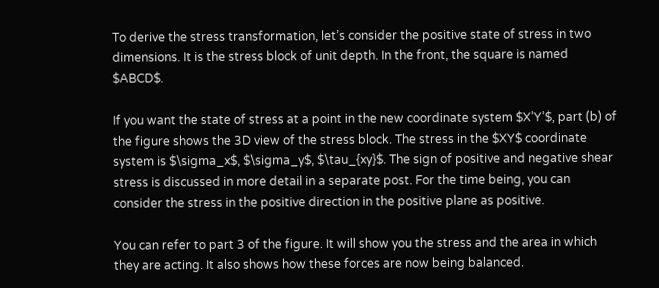To derive the stress transformation, let’s consider the positive state of stress in two dimensions. It is the stress block of unit depth. In the front, the square is named $ABCD$.

If you want the state of stress at a point in the new coordinate system $X’Y’$, part (b) of the figure shows the 3D view of the stress block. The stress in the $XY$ coordinate system is $\sigma_x$, $\sigma_y$, $\tau_{xy}$. The sign of positive and negative shear stress is discussed in more detail in a separate post. For the time being, you can consider the stress in the positive direction in the positive plane as positive.

You can refer to part 3 of the figure. It will show you the stress and the area in which they are acting. It also shows how these forces are now being balanced.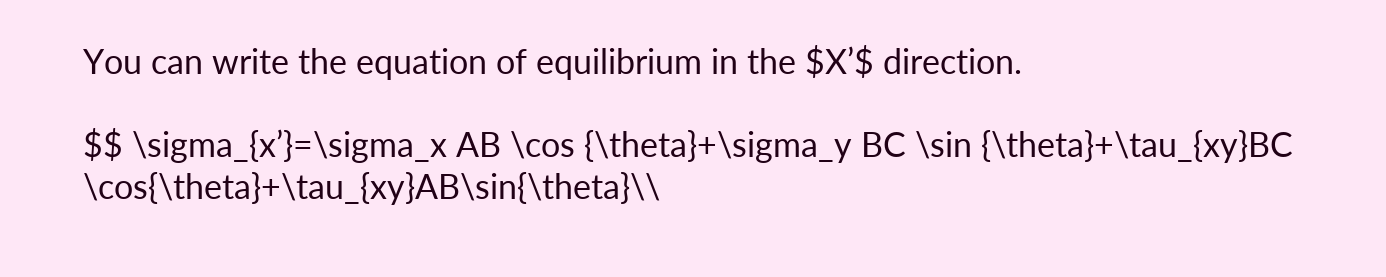You can write the equation of equilibrium in the $X’$ direction.

$$ \sigma_{x’}=\sigma_x AB \cos {\theta}+\sigma_y BC \sin {\theta}+\tau_{xy}BC \cos{\theta}+\tau_{xy}AB\sin{\theta}\\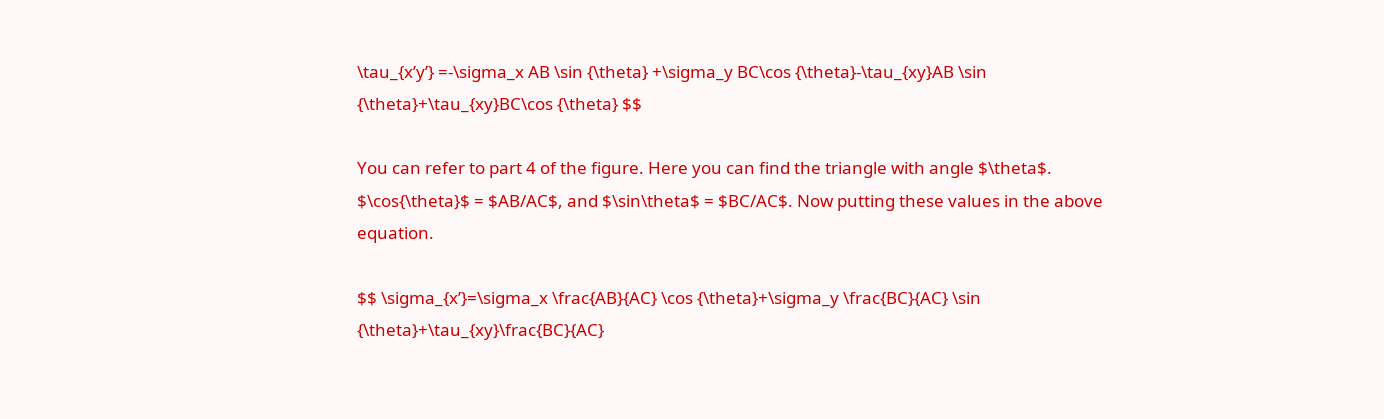\tau_{x’y’} =-\sigma_x AB \sin {\theta} +\sigma_y BC\cos {\theta}-\tau_{xy}AB \sin {\theta}+\tau_{xy}BC\cos {\theta} $$

You can refer to part 4 of the figure. Here you can find the triangle with angle $\theta$. $\cos{\theta}$ = $AB/AC$, and $\sin\theta$ = $BC/AC$. Now putting these values in the above equation.

$$ \sigma_{x’}=\sigma_x \frac{AB}{AC} \cos {\theta}+\sigma_y \frac{BC}{AC} \sin {\theta}+\tau_{xy}\frac{BC}{AC}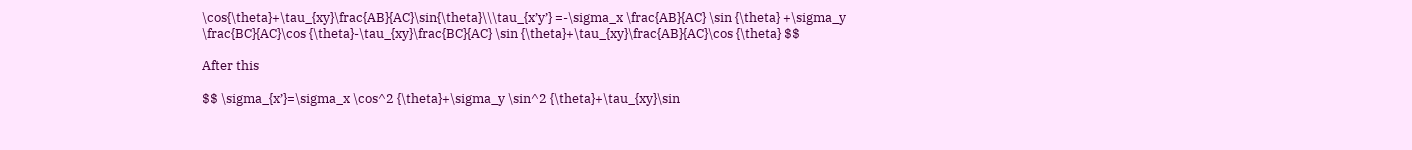\cos{\theta}+\tau_{xy}\frac{AB}{AC}\sin{\theta}\\\tau_{x’y’} =-\sigma_x \frac{AB}{AC} \sin {\theta} +\sigma_y \frac{BC}{AC}\cos {\theta}-\tau_{xy}\frac{BC}{AC} \sin {\theta}+\tau_{xy}\frac{AB}{AC}\cos {\theta} $$

After this

$$ \sigma_{x’}=\sigma_x \cos^2 {\theta}+\sigma_y \sin^2 {\theta}+\tau_{xy}\sin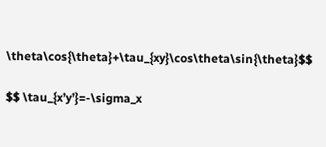\theta\cos{\theta}+\tau_{xy}\cos\theta\sin{\theta}$$

$$ \tau_{x’y’}=-\sigma_x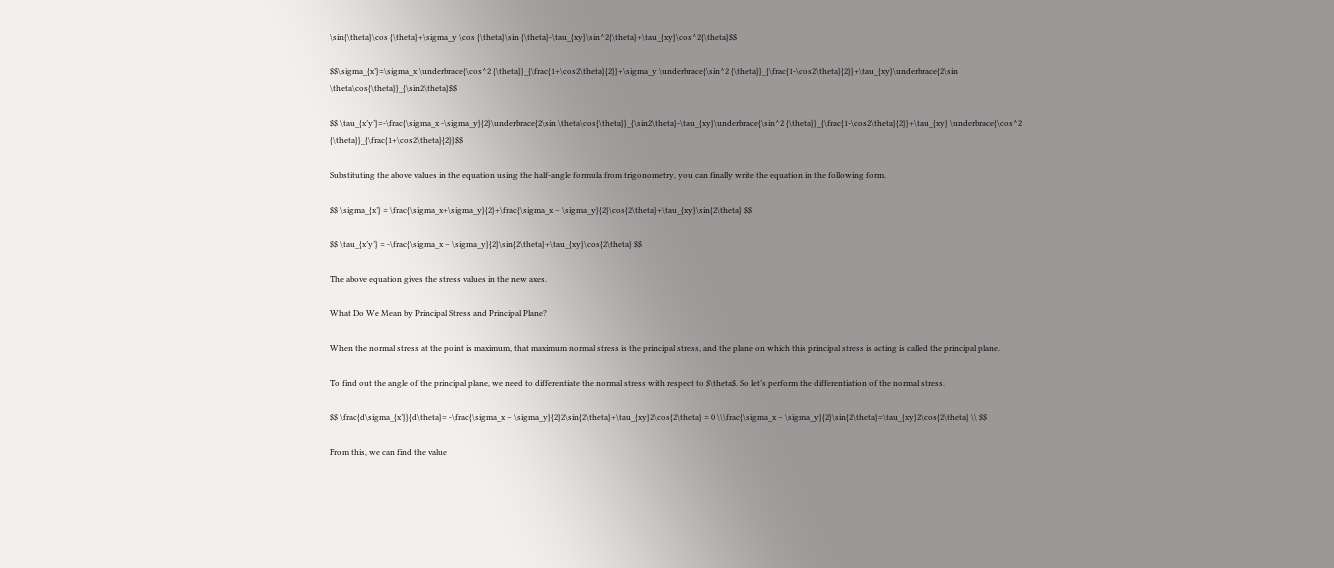\sin{\theta}\cos {\theta}+\sigma_y \cos {\theta}\sin {\theta}-\tau_{xy}\sin^2{\theta}+\tau_{xy}\cos^2{\theta}$$

$$\sigma_{x’}=\sigma_x \underbrace{\cos^2 {\theta}}_{\frac{1+\cos2\theta}{2}}+\sigma_y \underbrace{\sin^2 {\theta}}_{\frac{1-\cos2\theta}{2}}+\tau_{xy}\underbrace{2\sin \theta\cos{\theta}}_{\sin2\theta}$$

$$ \tau_{x’y’}=-\frac{\sigma_x -\sigma_y}{2}\underbrace{2\sin \theta\cos{\theta}}_{\sin2\theta}-\tau_{xy}\underbrace{\sin^2 {\theta}}_{\frac{1-\cos2\theta}{2}}+\tau_{xy} \underbrace{\cos^2 {\theta}}_{\frac{1+\cos2\theta}{2}}$$

Substituting the above values in the equation using the half-angle formula from trigonometry, you can finally write the equation in the following form.

$$ \sigma_{x’} = \frac{\sigma_x+\sigma_y}{2}+\frac{\sigma_x – \sigma_y}{2}\cos{2\theta}+\tau_{xy}\sin{2\theta} $$

$$ \tau_{x’y’} = -\frac{\sigma_x – \sigma_y}{2}\sin{2\theta}+\tau_{xy}\cos{2\theta} $$

The above equation gives the stress values in the new axes.

What Do We Mean by Principal Stress and Principal Plane?

When the normal stress at the point is maximum, that maximum normal stress is the principal stress, and the plane on which this principal stress is acting is called the principal plane.

To find out the angle of the principal plane, we need to differentiate the normal stress with respect to $\theta$. So let’s perform the differentiation of the normal stress.

$$ \frac{d\sigma_{x’}}{d\theta}= -\frac{\sigma_x – \sigma_y}{2}2\sin{2\theta}+\tau_{xy}2\cos{2\theta} = 0 \\\frac{\sigma_x – \sigma_y}{2}\sin{2\theta}=\tau_{xy}2\cos{2\theta} \\ $$

From this, we can find the value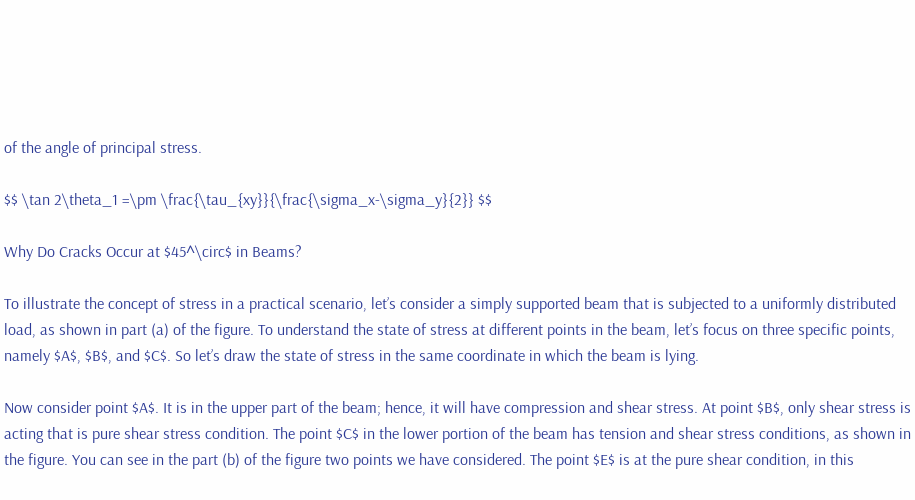of the angle of principal stress.

$$ \tan 2\theta_1 =\pm \frac{\tau_{xy}}{\frac{\sigma_x-\sigma_y}{2}} $$

Why Do Cracks Occur at $45^\circ$ in Beams?

To illustrate the concept of stress in a practical scenario, let’s consider a simply supported beam that is subjected to a uniformly distributed load, as shown in part (a) of the figure. To understand the state of stress at different points in the beam, let’s focus on three specific points, namely $A$, $B$, and $C$. So let’s draw the state of stress in the same coordinate in which the beam is lying.

Now consider point $A$. It is in the upper part of the beam; hence, it will have compression and shear stress. At point $B$, only shear stress is acting that is pure shear stress condition. The point $C$ in the lower portion of the beam has tension and shear stress conditions, as shown in the figure. You can see in the part (b) of the figure two points we have considered. The point $E$ is at the pure shear condition, in this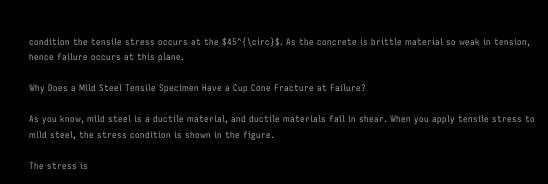condition the tensile stress occurs at the $45^{\circ}$. As the concrete is brittle material so weak in tension, hence failure occurs at this plane.

Why Does a Mild Steel Tensile Specimen Have a Cup Cone Fracture at Failure?

As you know, mild steel is a ductile material, and ductile materials fail in shear. When you apply tensile stress to mild steel, the stress condition is shown in the figure.

The stress is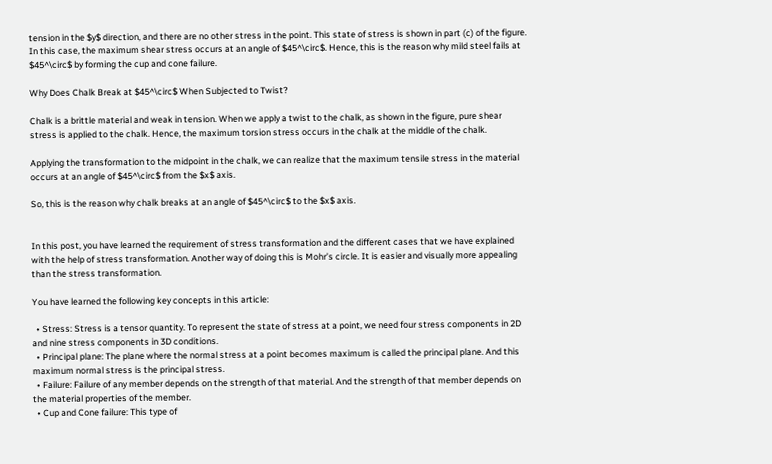tension in the $y$ direction, and there are no other stress in the point. This state of stress is shown in part (c) of the figure. In this case, the maximum shear stress occurs at an angle of $45^\circ$. Hence, this is the reason why mild steel fails at $45^\circ$ by forming the cup and cone failure.

Why Does Chalk Break at $45^\circ$ When Subjected to Twist?

Chalk is a brittle material and weak in tension. When we apply a twist to the chalk, as shown in the figure, pure shear stress is applied to the chalk. Hence, the maximum torsion stress occurs in the chalk at the middle of the chalk.

Applying the transformation to the midpoint in the chalk, we can realize that the maximum tensile stress in the material occurs at an angle of $45^\circ$ from the $x$ axis.

So, this is the reason why chalk breaks at an angle of $45^\circ$ to the $x$ axis.


In this post, you have learned the requirement of stress transformation and the different cases that we have explained with the help of stress transformation. Another way of doing this is Mohr’s circle. It is easier and visually more appealing than the stress transformation.

You have learned the following key concepts in this article:

  • Stress: Stress is a tensor quantity. To represent the state of stress at a point, we need four stress components in 2D and nine stress components in 3D conditions.
  • Principal plane: The plane where the normal stress at a point becomes maximum is called the principal plane. And this maximum normal stress is the principal stress.
  • Failure: Failure of any member depends on the strength of that material. And the strength of that member depends on the material properties of the member.
  • Cup and Cone failure: This type of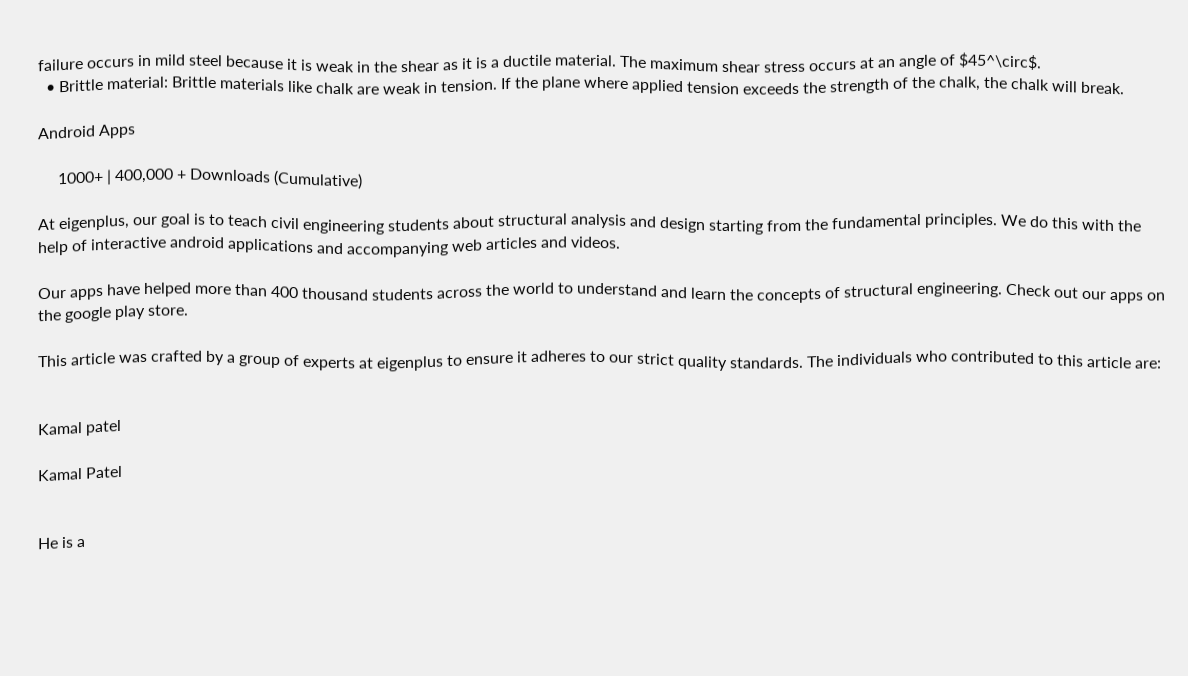failure occurs in mild steel because it is weak in the shear as it is a ductile material. The maximum shear stress occurs at an angle of $45^\circ$.
  • Brittle material: Brittle materials like chalk are weak in tension. If the plane where applied tension exceeds the strength of the chalk, the chalk will break.

Android Apps

     1000+ | 400,000 + Downloads (Cumulative)

At eigenplus, our goal is to teach civil engineering students about structural analysis and design starting from the fundamental principles. We do this with the help of interactive android applications and accompanying web articles and videos.

Our apps have helped more than 400 thousand students across the world to understand and learn the concepts of structural engineering. Check out our apps on the google play store.

This article was crafted by a group of experts at eigenplus to ensure it adheres to our strict quality standards. The individuals who contributed to this article are:


Kamal patel

Kamal Patel


He is a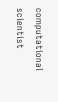computational scientist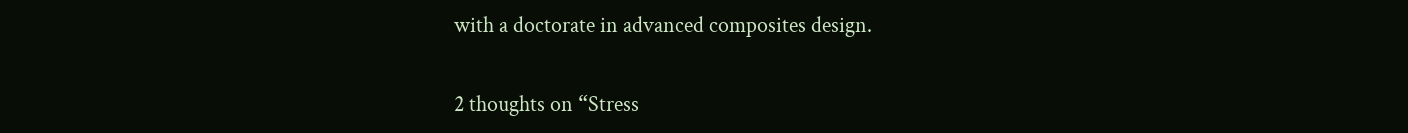with a doctorate in advanced composites design.

2 thoughts on “Stress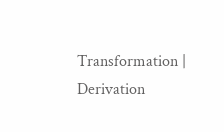Transformation | Derivation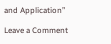and Application”

Leave a Comment